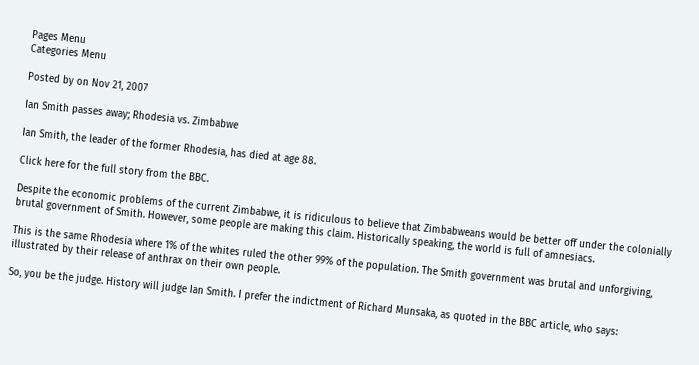Pages Menu
Categories Menu

Posted by on Nov 21, 2007

Ian Smith passes away; Rhodesia vs. Zimbabwe

Ian Smith, the leader of the former Rhodesia, has died at age 88.

Click here for the full story from the BBC.

Despite the economic problems of the current Zimbabwe, it is ridiculous to believe that Zimbabweans would be better off under the colonially brutal government of Smith. However, some people are making this claim. Historically speaking, the world is full of amnesiacs.

This is the same Rhodesia where 1% of the whites ruled the other 99% of the population. The Smith government was brutal and unforgiving, illustrated by their release of anthrax on their own people.

So, you be the judge. History will judge Ian Smith. I prefer the indictment of Richard Munsaka, as quoted in the BBC article, who says: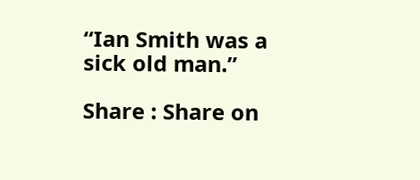“Ian Smith was a sick old man.”

Share : Share on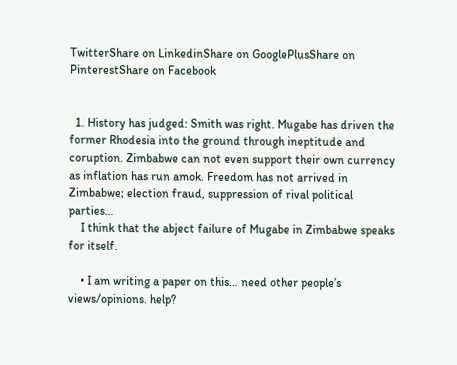TwitterShare on LinkedinShare on GooglePlusShare on PinterestShare on Facebook


  1. History has judged: Smith was right. Mugabe has driven the former Rhodesia into the ground through ineptitude and coruption. Zimbabwe can not even support their own currency as inflation has run amok. Freedom has not arrived in Zimbabwe; election fraud, suppression of rival political parties…
    I think that the abject failure of Mugabe in Zimbabwe speaks for itself.

    • I am writing a paper on this… need other people’s views/opinions. help?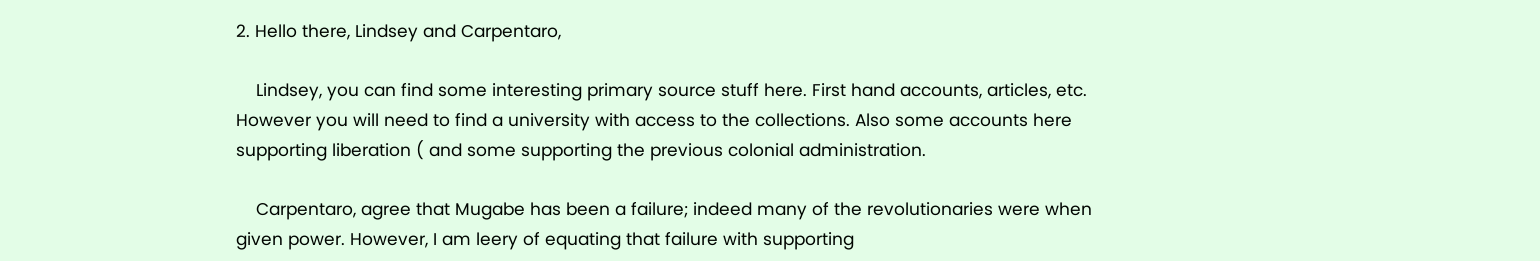2. Hello there, Lindsey and Carpentaro,

    Lindsey, you can find some interesting primary source stuff here. First hand accounts, articles, etc. However you will need to find a university with access to the collections. Also some accounts here supporting liberation ( and some supporting the previous colonial administration.

    Carpentaro, agree that Mugabe has been a failure; indeed many of the revolutionaries were when given power. However, I am leery of equating that failure with supporting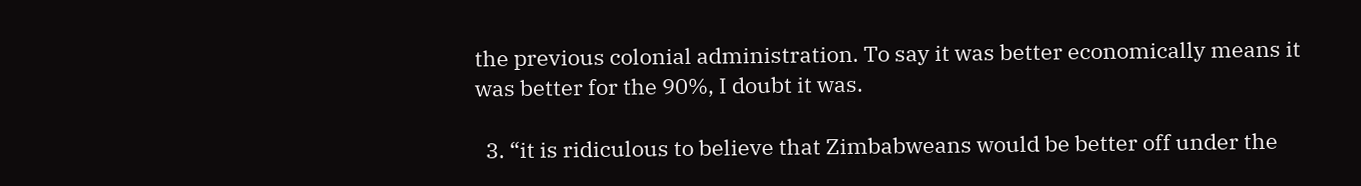the previous colonial administration. To say it was better economically means it was better for the 90%, I doubt it was.

  3. “it is ridiculous to believe that Zimbabweans would be better off under the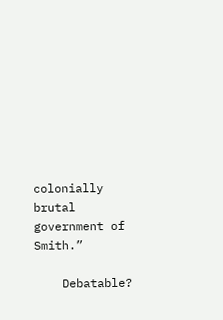colonially brutal government of Smith.”

    Debatable?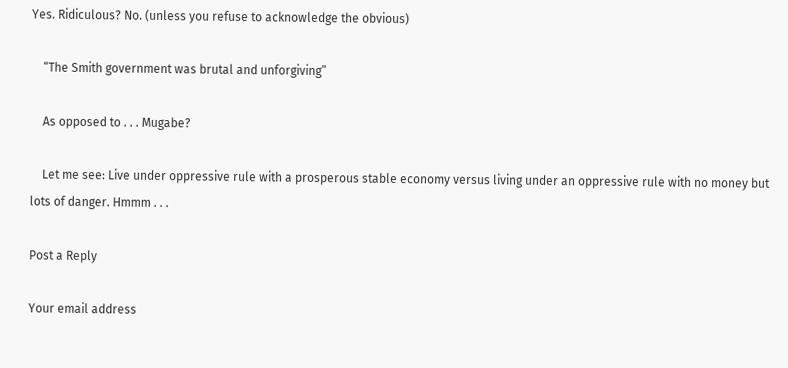Yes. Ridiculous? No. (unless you refuse to acknowledge the obvious)

    “The Smith government was brutal and unforgiving”

    As opposed to . . . Mugabe?

    Let me see: Live under oppressive rule with a prosperous stable economy versus living under an oppressive rule with no money but lots of danger. Hmmm . . .

Post a Reply

Your email address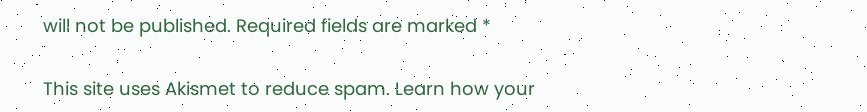will not be published. Required fields are marked *

This site uses Akismet to reduce spam. Learn how your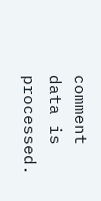comment data is processed.